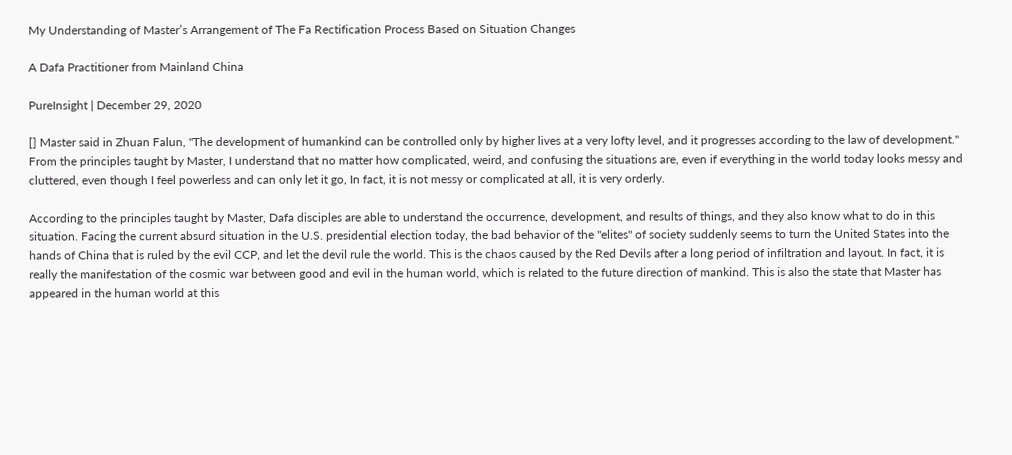My Understanding of Master’s Arrangement of The Fa Rectification Process Based on Situation Changes

A Dafa Practitioner from Mainland China

PureInsight | December 29, 2020

[] Master said in Zhuan Falun, "The development of humankind can be controlled only by higher lives at a very lofty level, and it progresses according to the law of development." From the principles taught by Master, I understand that no matter how complicated, weird, and confusing the situations are, even if everything in the world today looks messy and cluttered, even though I feel powerless and can only let it go, In fact, it is not messy or complicated at all, it is very orderly.

According to the principles taught by Master, Dafa disciples are able to understand the occurrence, development, and results of things, and they also know what to do in this situation. Facing the current absurd situation in the U.S. presidential election today, the bad behavior of the "elites" of society suddenly seems to turn the United States into the hands of China that is ruled by the evil CCP, and let the devil rule the world. This is the chaos caused by the Red Devils after a long period of infiltration and layout. In fact, it is really the manifestation of the cosmic war between good and evil in the human world, which is related to the future direction of mankind. This is also the state that Master has appeared in the human world at this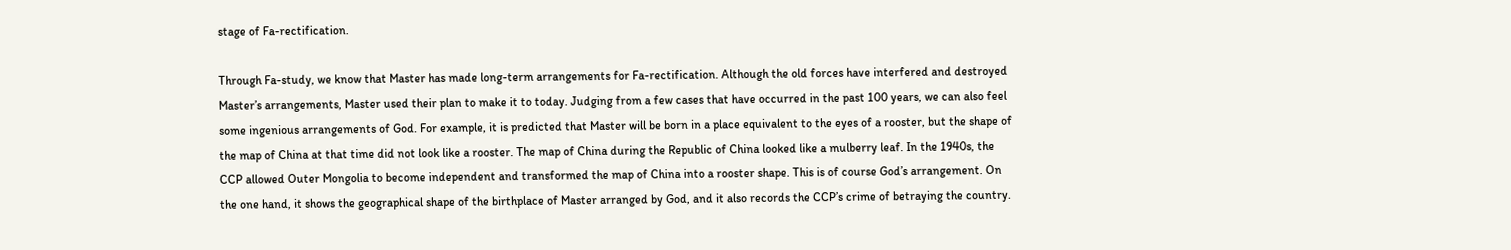stage of Fa-rectification.

Through Fa-study, we know that Master has made long-term arrangements for Fa-rectification. Although the old forces have interfered and destroyed Master’s arrangements, Master used their plan to make it to today. Judging from a few cases that have occurred in the past 100 years, we can also feel some ingenious arrangements of God. For example, it is predicted that Master will be born in a place equivalent to the eyes of a rooster, but the shape of the map of China at that time did not look like a rooster. The map of China during the Republic of China looked like a mulberry leaf. In the 1940s, the CCP allowed Outer Mongolia to become independent and transformed the map of China into a rooster shape. This is of course God’s arrangement. On the one hand, it shows the geographical shape of the birthplace of Master arranged by God, and it also records the CCP’s crime of betraying the country.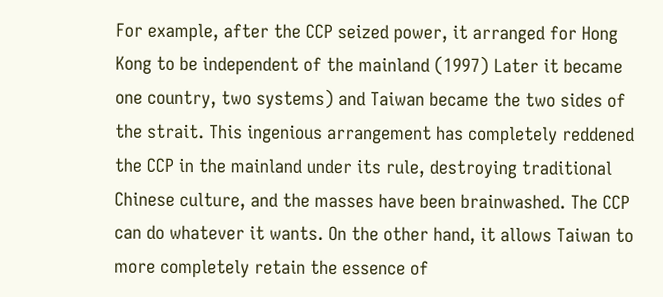For example, after the CCP seized power, it arranged for Hong Kong to be independent of the mainland (1997) Later it became one country, two systems) and Taiwan became the two sides of the strait. This ingenious arrangement has completely reddened the CCP in the mainland under its rule, destroying traditional Chinese culture, and the masses have been brainwashed. The CCP can do whatever it wants. On the other hand, it allows Taiwan to more completely retain the essence of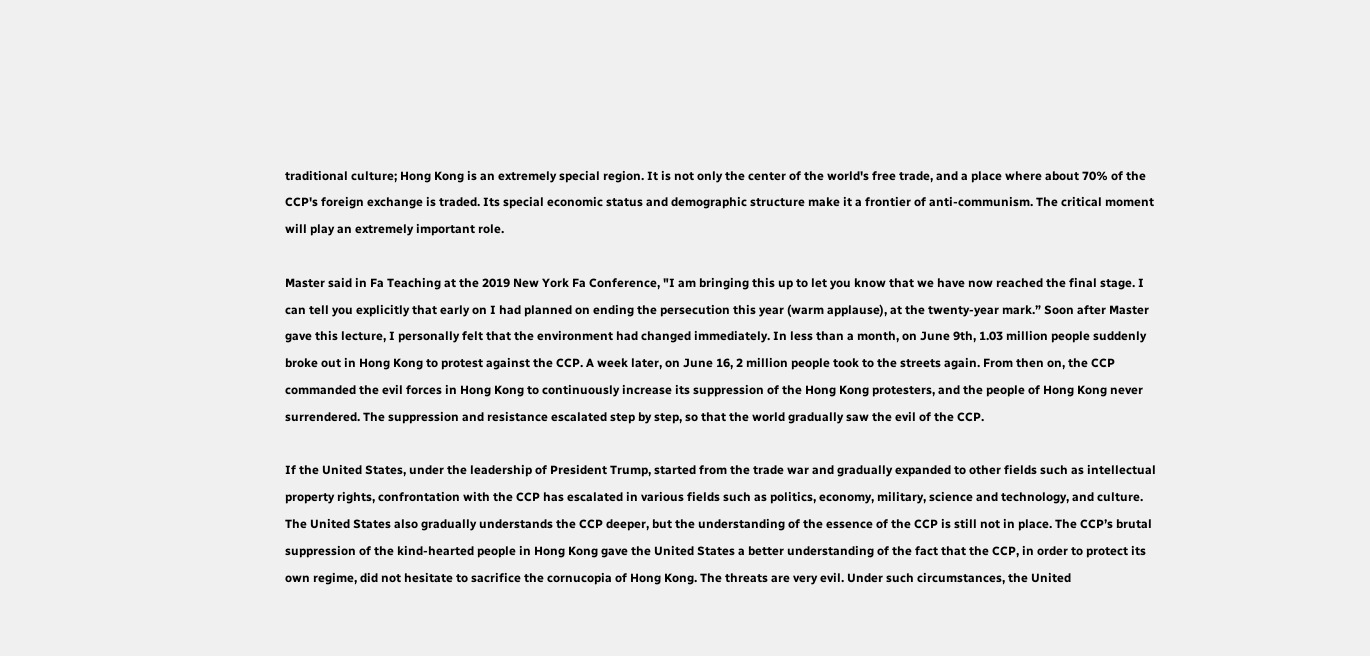traditional culture; Hong Kong is an extremely special region. It is not only the center of the world's free trade, and a place where about 70% of the CCP's foreign exchange is traded. Its special economic status and demographic structure make it a frontier of anti-communism. The critical moment will play an extremely important role.

Master said in Fa Teaching at the 2019 New York Fa Conference, "I am bringing this up to let you know that we have now reached the final stage. I can tell you explicitly that early on I had planned on ending the persecution this year (warm applause), at the twenty-year mark.” Soon after Master gave this lecture, I personally felt that the environment had changed immediately. In less than a month, on June 9th, 1.03 million people suddenly broke out in Hong Kong to protest against the CCP. A week later, on June 16, 2 million people took to the streets again. From then on, the CCP commanded the evil forces in Hong Kong to continuously increase its suppression of the Hong Kong protesters, and the people of Hong Kong never surrendered. The suppression and resistance escalated step by step, so that the world gradually saw the evil of the CCP.

If the United States, under the leadership of President Trump, started from the trade war and gradually expanded to other fields such as intellectual property rights, confrontation with the CCP has escalated in various fields such as politics, economy, military, science and technology, and culture. The United States also gradually understands the CCP deeper, but the understanding of the essence of the CCP is still not in place. The CCP’s brutal suppression of the kind-hearted people in Hong Kong gave the United States a better understanding of the fact that the CCP, in order to protect its own regime, did not hesitate to sacrifice the cornucopia of Hong Kong. The threats are very evil. Under such circumstances, the United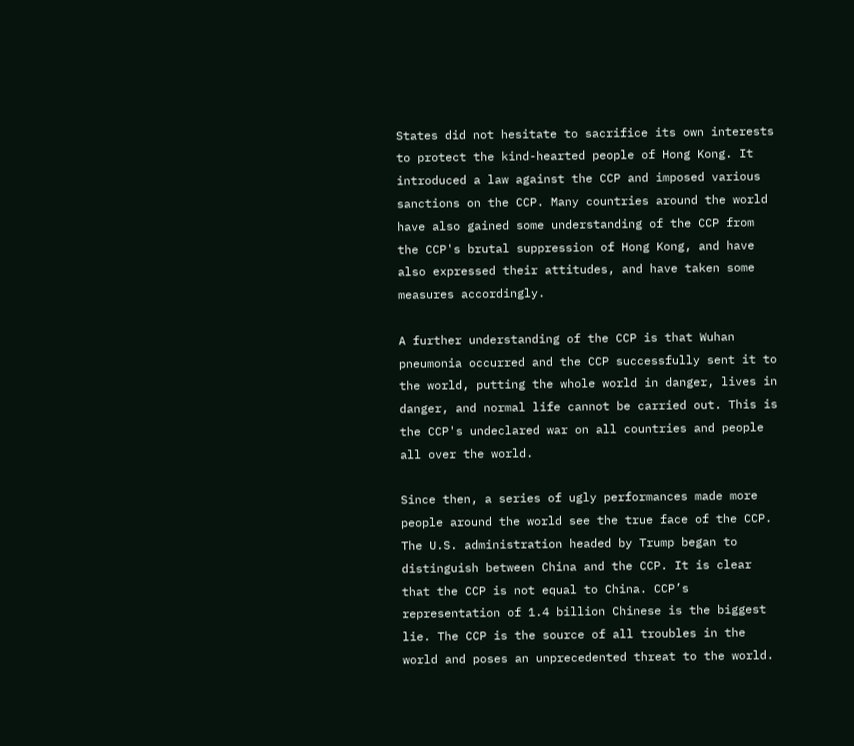States did not hesitate to sacrifice its own interests to protect the kind-hearted people of Hong Kong. It introduced a law against the CCP and imposed various sanctions on the CCP. Many countries around the world have also gained some understanding of the CCP from the CCP's brutal suppression of Hong Kong, and have also expressed their attitudes, and have taken some measures accordingly.

A further understanding of the CCP is that Wuhan pneumonia occurred and the CCP successfully sent it to the world, putting the whole world in danger, lives in danger, and normal life cannot be carried out. This is the CCP's undeclared war on all countries and people all over the world.

Since then, a series of ugly performances made more people around the world see the true face of the CCP. The U.S. administration headed by Trump began to distinguish between China and the CCP. It is clear that the CCP is not equal to China. CCP’s representation of 1.4 billion Chinese is the biggest lie. The CCP is the source of all troubles in the world and poses an unprecedented threat to the world.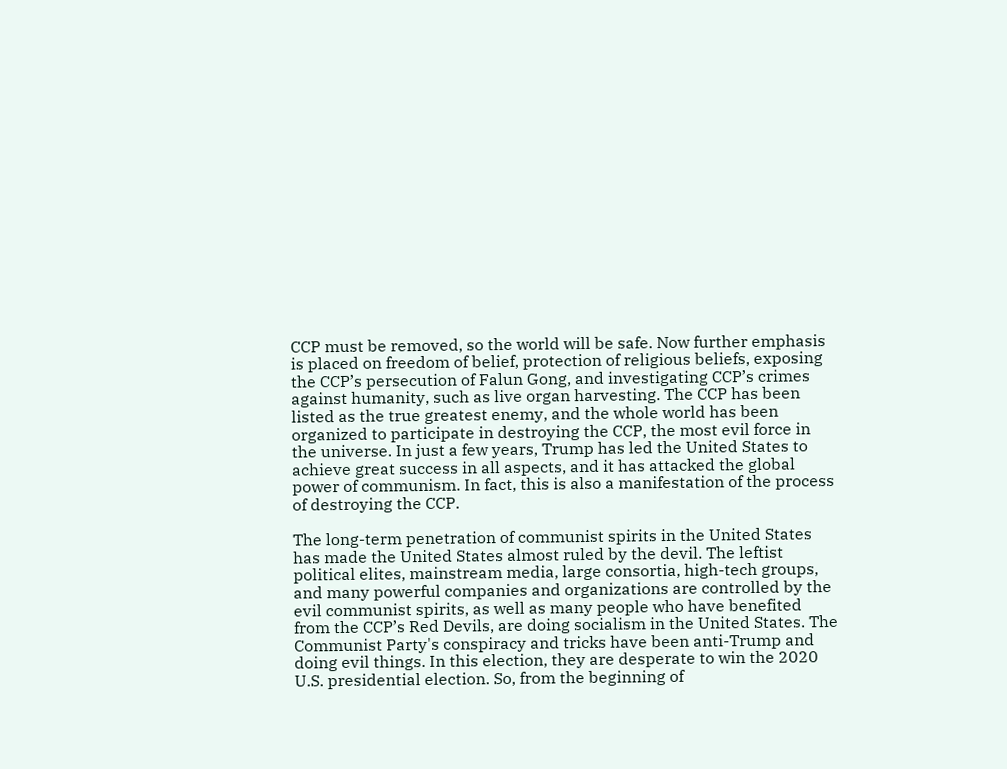CCP must be removed, so the world will be safe. Now further emphasis is placed on freedom of belief, protection of religious beliefs, exposing the CCP’s persecution of Falun Gong, and investigating CCP’s crimes against humanity, such as live organ harvesting. The CCP has been listed as the true greatest enemy, and the whole world has been organized to participate in destroying the CCP, the most evil force in the universe. In just a few years, Trump has led the United States to achieve great success in all aspects, and it has attacked the global power of communism. In fact, this is also a manifestation of the process of destroying the CCP.

The long-term penetration of communist spirits in the United States has made the United States almost ruled by the devil. The leftist political elites, mainstream media, large consortia, high-tech groups, and many powerful companies and organizations are controlled by the evil communist spirits, as well as many people who have benefited from the CCP’s Red Devils, are doing socialism in the United States. The Communist Party's conspiracy and tricks have been anti-Trump and doing evil things. In this election, they are desperate to win the 2020 U.S. presidential election. So, from the beginning of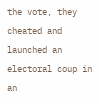the vote, they cheated and launched an electoral coup in an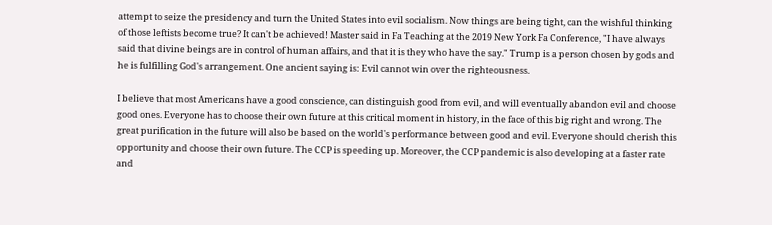attempt to seize the presidency and turn the United States into evil socialism. Now things are being tight, can the wishful thinking of those leftists become true? It can't be achieved! Master said in Fa Teaching at the 2019 New York Fa Conference, "I have always said that divine beings are in control of human affairs, and that it is they who have the say." Trump is a person chosen by gods and he is fulfilling God's arrangement. One ancient saying is: Evil cannot win over the righteousness.

I believe that most Americans have a good conscience, can distinguish good from evil, and will eventually abandon evil and choose good ones. Everyone has to choose their own future at this critical moment in history, in the face of this big right and wrong. The great purification in the future will also be based on the world's performance between good and evil. Everyone should cherish this opportunity and choose their own future. The CCP is speeding up. Moreover, the CCP pandemic is also developing at a faster rate and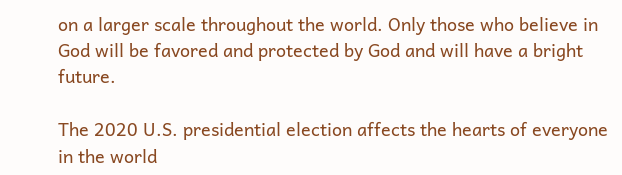on a larger scale throughout the world. Only those who believe in God will be favored and protected by God and will have a bright future.

The 2020 U.S. presidential election affects the hearts of everyone in the world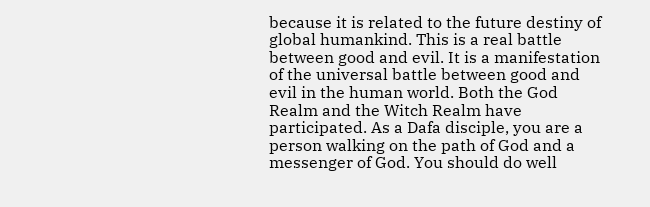because it is related to the future destiny of global humankind. This is a real battle between good and evil. It is a manifestation of the universal battle between good and evil in the human world. Both the God Realm and the Witch Realm have participated. As a Dafa disciple, you are a person walking on the path of God and a messenger of God. You should do well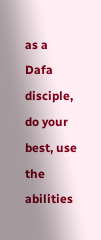as a Dafa disciple, do your best, use the abilities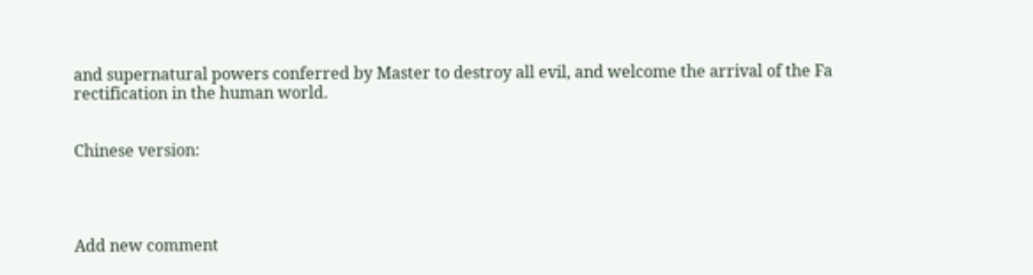and supernatural powers conferred by Master to destroy all evil, and welcome the arrival of the Fa rectification in the human world.


Chinese version:




Add new comment